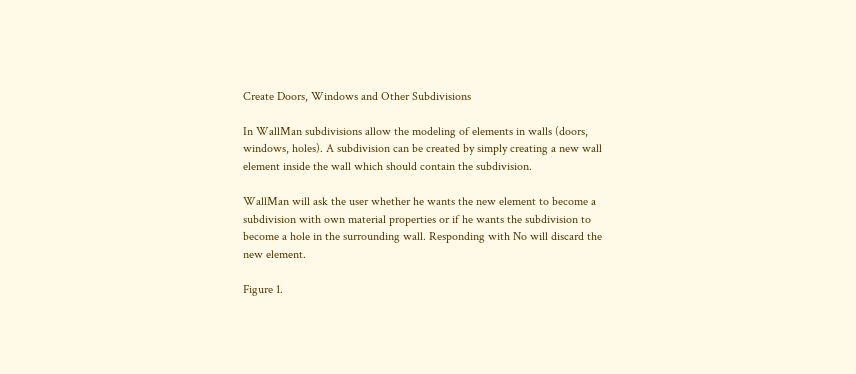Create Doors, Windows and Other Subdivisions

In WallMan subdivisions allow the modeling of elements in walls (doors, windows, holes). A subdivision can be created by simply creating a new wall element inside the wall which should contain the subdivision.

WallMan will ask the user whether he wants the new element to become a subdivision with own material properties or if he wants the subdivision to become a hole in the surrounding wall. Responding with No will discard the new element.

Figure 1.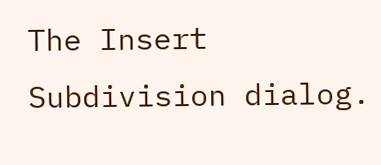The Insert Subdivision dialog.